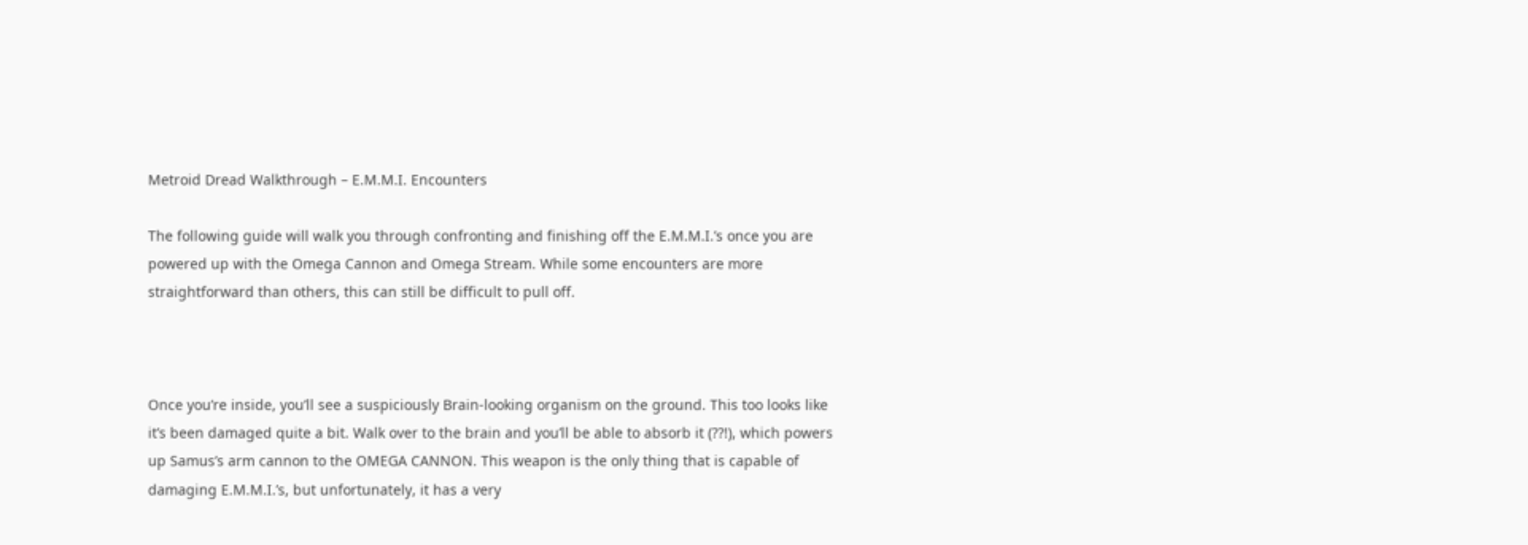Metroid Dread Walkthrough – E.M.M.I. Encounters

The following guide will walk you through confronting and finishing off the E.M.M.I.’s once you are powered up with the Omega Cannon and Omega Stream. While some encounters are more straightforward than others, this can still be difficult to pull off.



Once you’re inside, you’ll see a suspiciously Brain-looking organism on the ground. This too looks like it’s been damaged quite a bit. Walk over to the brain and you’ll be able to absorb it (??!), which powers up Samus’s arm cannon to the OMEGA CANNON. This weapon is the only thing that is capable of damaging E.M.M.I.’s, but unfortunately, it has a very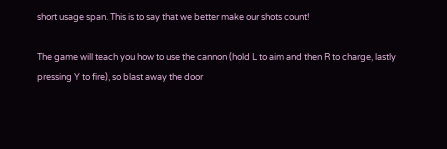short usage span. This is to say that we better make our shots count!

The game will teach you how to use the cannon (hold L to aim and then R to charge, lastly pressing Y to fire), so blast away the door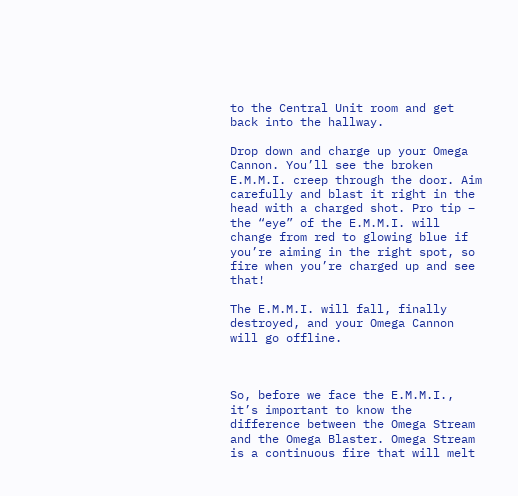to the Central Unit room and get back into the hallway.

Drop down and charge up your Omega Cannon. You’ll see the broken E.M.M.I. creep through the door. Aim carefully and blast it right in the head with a charged shot. Pro tip – the “eye” of the E.M.M.I. will change from red to glowing blue if you’re aiming in the right spot, so fire when you’re charged up and see that!

The E.M.M.I. will fall, finally destroyed, and your Omega Cannon will go offline.



So, before we face the E.M.M.I., it’s important to know the difference between the Omega Stream and the Omega Blaster. Omega Stream is a continuous fire that will melt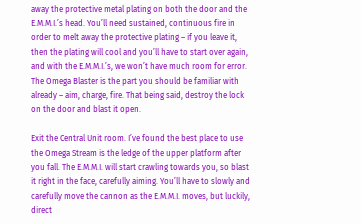away the protective metal plating on both the door and the E.M.M.I.’s head. You’ll need sustained, continuous fire in order to melt away the protective plating – if you leave it, then the plating will cool and you’ll have to start over again, and with the E.M.M.I.’s, we won’t have much room for error. The Omega Blaster is the part you should be familiar with already – aim, charge, fire. That being said, destroy the lock on the door and blast it open.

Exit the Central Unit room. I’ve found the best place to use the Omega Stream is the ledge of the upper platform after you fall. The E.M.M.I. will start crawling towards you, so blast it right in the face, carefully aiming. You’ll have to slowly and carefully move the cannon as the E.M.M.I. moves, but luckily, direct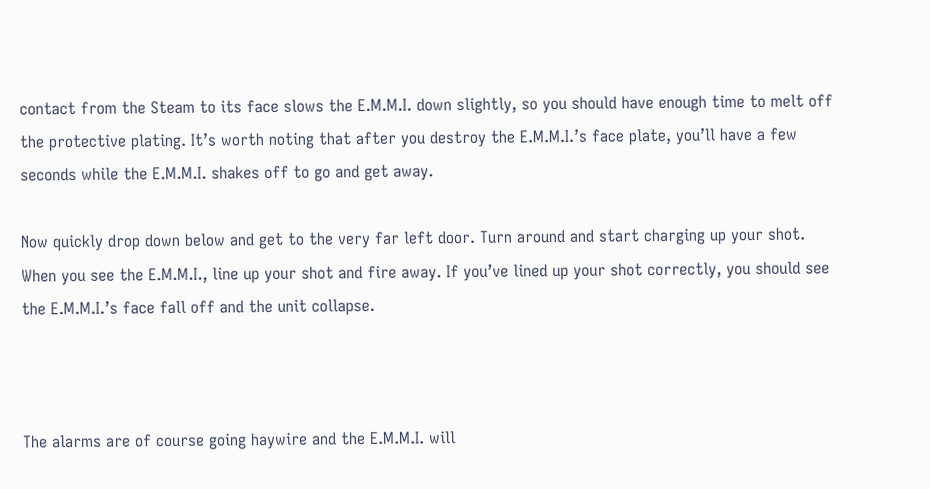contact from the Steam to its face slows the E.M.M.I. down slightly, so you should have enough time to melt off the protective plating. It’s worth noting that after you destroy the E.M.M.I.’s face plate, you’ll have a few seconds while the E.M.M.I. shakes off to go and get away.

Now quickly drop down below and get to the very far left door. Turn around and start charging up your shot. When you see the E.M.M.I., line up your shot and fire away. If you’ve lined up your shot correctly, you should see the E.M.M.I.’s face fall off and the unit collapse.



The alarms are of course going haywire and the E.M.M.I. will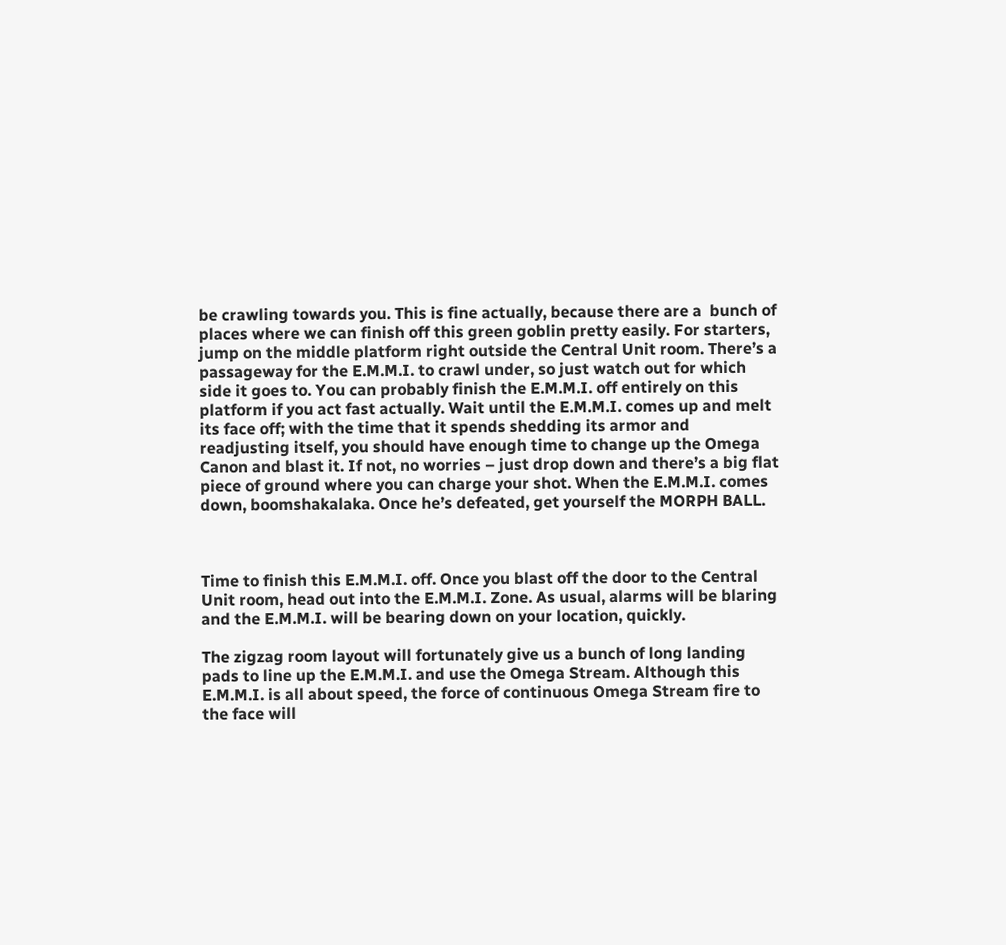be crawling towards you. This is fine actually, because there are a  bunch of places where we can finish off this green goblin pretty easily. For starters, jump on the middle platform right outside the Central Unit room. There’s a passageway for the E.M.M.I. to crawl under, so just watch out for which side it goes to. You can probably finish the E.M.M.I. off entirely on this platform if you act fast actually. Wait until the E.M.M.I. comes up and melt its face off; with the time that it spends shedding its armor and readjusting itself, you should have enough time to change up the Omega Canon and blast it. If not, no worries – just drop down and there’s a big flat piece of ground where you can charge your shot. When the E.M.M.I. comes down, boomshakalaka. Once he’s defeated, get yourself the MORPH BALL.



Time to finish this E.M.M.I. off. Once you blast off the door to the Central Unit room, head out into the E.M.M.I. Zone. As usual, alarms will be blaring and the E.M.M.I. will be bearing down on your location, quickly.

The zigzag room layout will fortunately give us a bunch of long landing pads to line up the E.M.M.I. and use the Omega Stream. Although this E.M.M.I. is all about speed, the force of continuous Omega Stream fire to the face will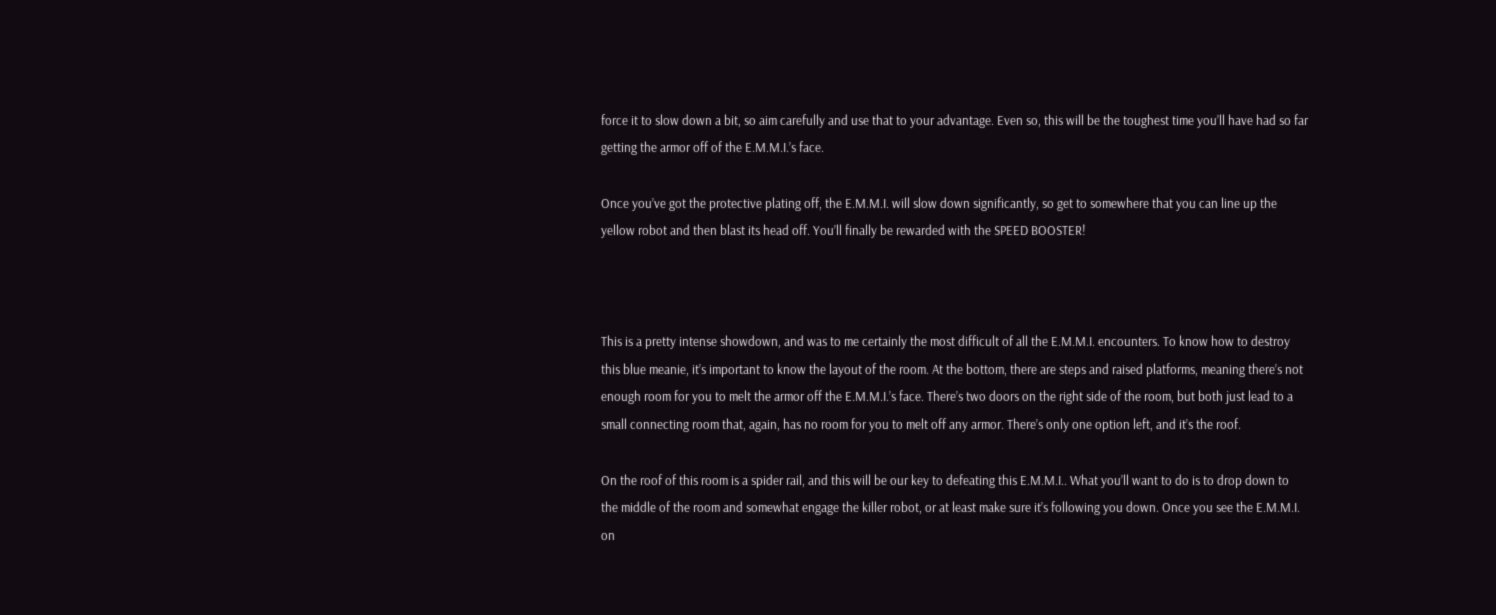force it to slow down a bit, so aim carefully and use that to your advantage. Even so, this will be the toughest time you’ll have had so far getting the armor off of the E.M.M.I.’s face.

Once you’ve got the protective plating off, the E.M.M.I. will slow down significantly, so get to somewhere that you can line up the yellow robot and then blast its head off. You’ll finally be rewarded with the SPEED BOOSTER!



This is a pretty intense showdown, and was to me certainly the most difficult of all the E.M.M.I. encounters. To know how to destroy this blue meanie, it’s important to know the layout of the room. At the bottom, there are steps and raised platforms, meaning there’s not enough room for you to melt the armor off the E.M.M.I.’s face. There’s two doors on the right side of the room, but both just lead to a small connecting room that, again, has no room for you to melt off any armor. There’s only one option left, and it’s the roof.

On the roof of this room is a spider rail, and this will be our key to defeating this E.M.M.I.. What you’ll want to do is to drop down to the middle of the room and somewhat engage the killer robot, or at least make sure it’s following you down. Once you see the E.M.M.I. on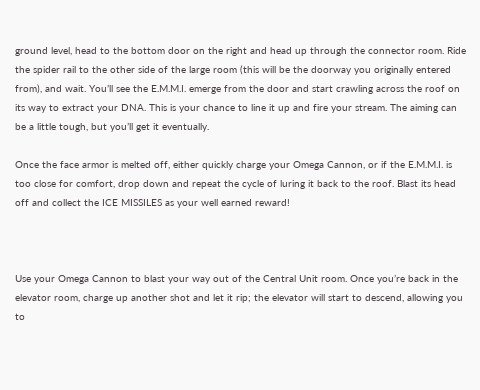ground level, head to the bottom door on the right and head up through the connector room. Ride the spider rail to the other side of the large room (this will be the doorway you originally entered from), and wait. You’ll see the E.M.M.I. emerge from the door and start crawling across the roof on its way to extract your DNA. This is your chance to line it up and fire your stream. The aiming can be a little tough, but you’ll get it eventually.

Once the face armor is melted off, either quickly charge your Omega Cannon, or if the E.M.M.I. is too close for comfort, drop down and repeat the cycle of luring it back to the roof. Blast its head off and collect the ICE MISSILES as your well earned reward!



Use your Omega Cannon to blast your way out of the Central Unit room. Once you’re back in the elevator room, charge up another shot and let it rip; the elevator will start to descend, allowing you to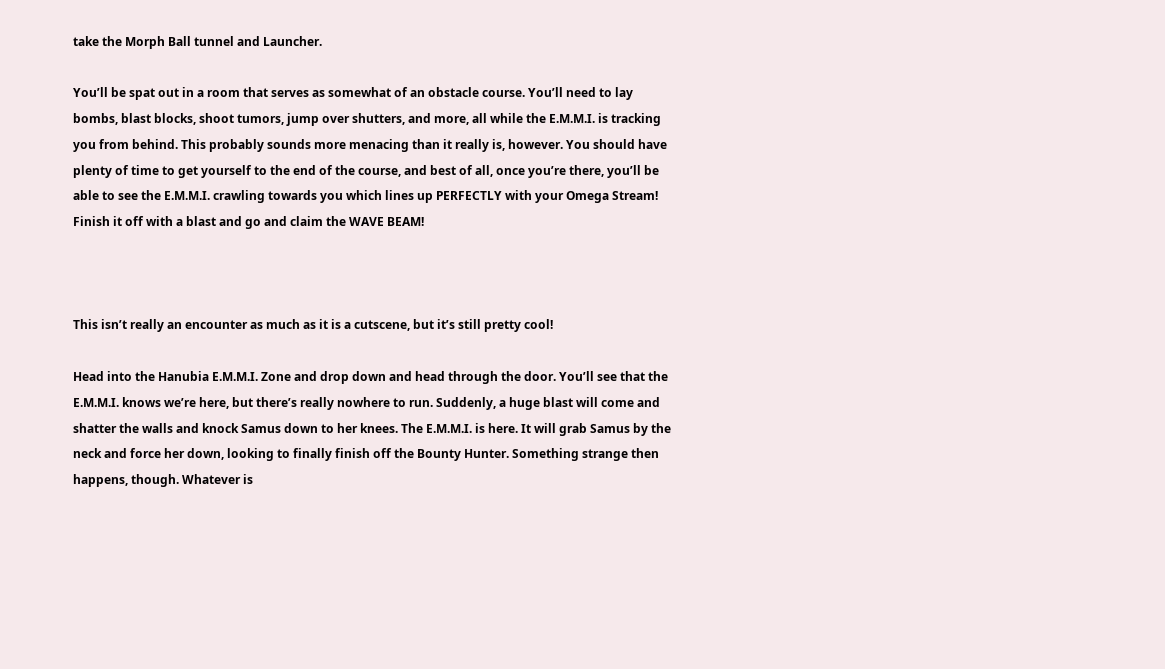take the Morph Ball tunnel and Launcher.

You’ll be spat out in a room that serves as somewhat of an obstacle course. You’ll need to lay bombs, blast blocks, shoot tumors, jump over shutters, and more, all while the E.M.M.I. is tracking you from behind. This probably sounds more menacing than it really is, however. You should have plenty of time to get yourself to the end of the course, and best of all, once you’re there, you’ll be able to see the E.M.M.I. crawling towards you which lines up PERFECTLY with your Omega Stream! Finish it off with a blast and go and claim the WAVE BEAM!



This isn’t really an encounter as much as it is a cutscene, but it’s still pretty cool!

Head into the Hanubia E.M.M.I. Zone and drop down and head through the door. You’ll see that the E.M.M.I. knows we’re here, but there’s really nowhere to run. Suddenly, a huge blast will come and shatter the walls and knock Samus down to her knees. The E.M.M.I. is here. It will grab Samus by the neck and force her down, looking to finally finish off the Bounty Hunter. Something strange then happens, though. Whatever is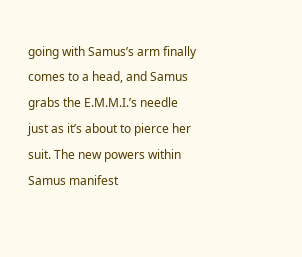going with Samus’s arm finally comes to a head, and Samus grabs the E.M.M.I.’s needle just as it’s about to pierce her suit. The new powers within Samus manifest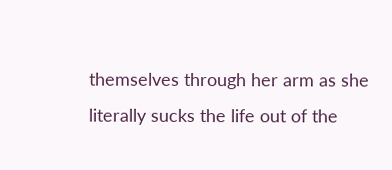themselves through her arm as she literally sucks the life out of the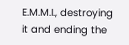E.M.M.I., destroying it and ending the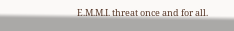E.M.M.I. threat once and for all.